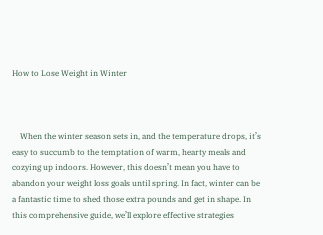How to Lose Weight in Winter



    When the winter season sets in, and the temperature drops, it’s easy to succumb to the temptation of warm, hearty meals and cozying up indoors. However, this doesn’t mean you have to abandon your weight loss goals until spring. In fact, winter can be a fantastic time to shed those extra pounds and get in shape. In this comprehensive guide, we’ll explore effective strategies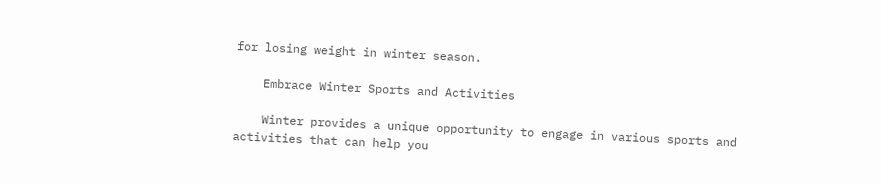for losing weight in winter season.

    Embrace Winter Sports and Activities

    Winter provides a unique opportunity to engage in various sports and activities that can help you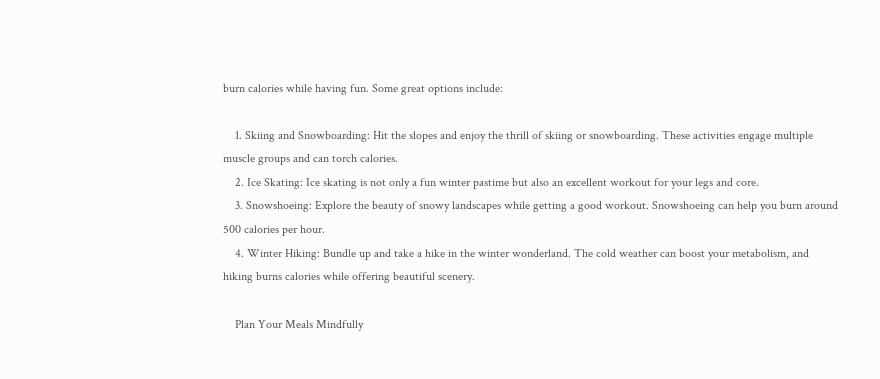burn calories while having fun. Some great options include:

    1. Skiing and Snowboarding: Hit the slopes and enjoy the thrill of skiing or snowboarding. These activities engage multiple muscle groups and can torch calories.
    2. Ice Skating: Ice skating is not only a fun winter pastime but also an excellent workout for your legs and core.
    3. Snowshoeing: Explore the beauty of snowy landscapes while getting a good workout. Snowshoeing can help you burn around 500 calories per hour.
    4. Winter Hiking: Bundle up and take a hike in the winter wonderland. The cold weather can boost your metabolism, and hiking burns calories while offering beautiful scenery.

    Plan Your Meals Mindfully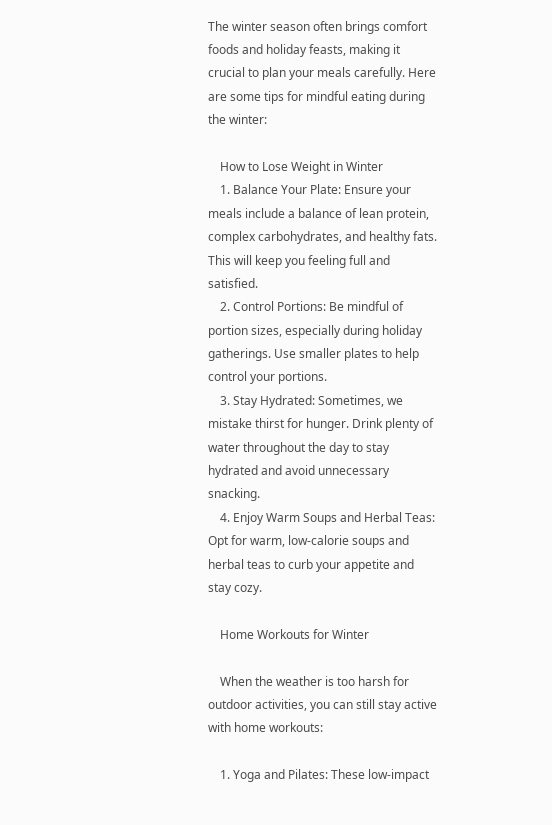The winter season often brings comfort foods and holiday feasts, making it crucial to plan your meals carefully. Here are some tips for mindful eating during the winter:

    How to Lose Weight in Winter
    1. Balance Your Plate: Ensure your meals include a balance of lean protein, complex carbohydrates, and healthy fats. This will keep you feeling full and satisfied.
    2. Control Portions: Be mindful of portion sizes, especially during holiday gatherings. Use smaller plates to help control your portions.
    3. Stay Hydrated: Sometimes, we mistake thirst for hunger. Drink plenty of water throughout the day to stay hydrated and avoid unnecessary snacking.
    4. Enjoy Warm Soups and Herbal Teas: Opt for warm, low-calorie soups and herbal teas to curb your appetite and stay cozy.

    Home Workouts for Winter

    When the weather is too harsh for outdoor activities, you can still stay active with home workouts:

    1. Yoga and Pilates: These low-impact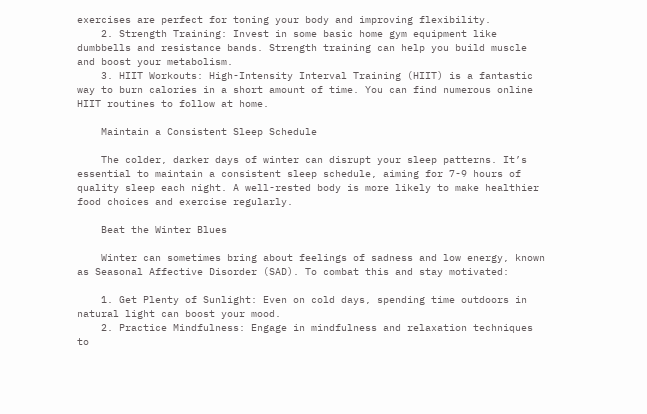exercises are perfect for toning your body and improving flexibility.
    2. Strength Training: Invest in some basic home gym equipment like dumbbells and resistance bands. Strength training can help you build muscle and boost your metabolism.
    3. HIIT Workouts: High-Intensity Interval Training (HIIT) is a fantastic way to burn calories in a short amount of time. You can find numerous online HIIT routines to follow at home.

    Maintain a Consistent Sleep Schedule

    The colder, darker days of winter can disrupt your sleep patterns. It’s essential to maintain a consistent sleep schedule, aiming for 7-9 hours of quality sleep each night. A well-rested body is more likely to make healthier food choices and exercise regularly.

    Beat the Winter Blues

    Winter can sometimes bring about feelings of sadness and low energy, known as Seasonal Affective Disorder (SAD). To combat this and stay motivated:

    1. Get Plenty of Sunlight: Even on cold days, spending time outdoors in natural light can boost your mood.
    2. Practice Mindfulness: Engage in mindfulness and relaxation techniques to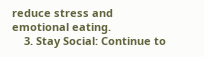reduce stress and emotional eating.
    3. Stay Social: Continue to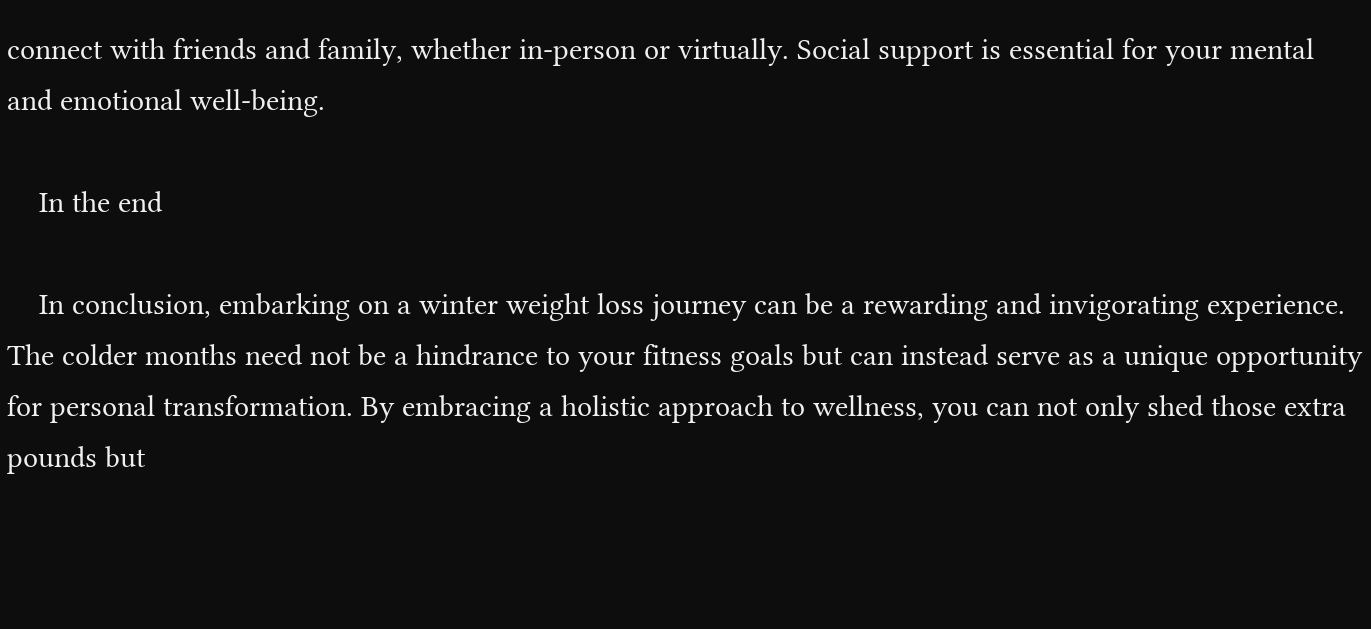connect with friends and family, whether in-person or virtually. Social support is essential for your mental and emotional well-being.

    In the end

    In conclusion, embarking on a winter weight loss journey can be a rewarding and invigorating experience. The colder months need not be a hindrance to your fitness goals but can instead serve as a unique opportunity for personal transformation. By embracing a holistic approach to wellness, you can not only shed those extra pounds but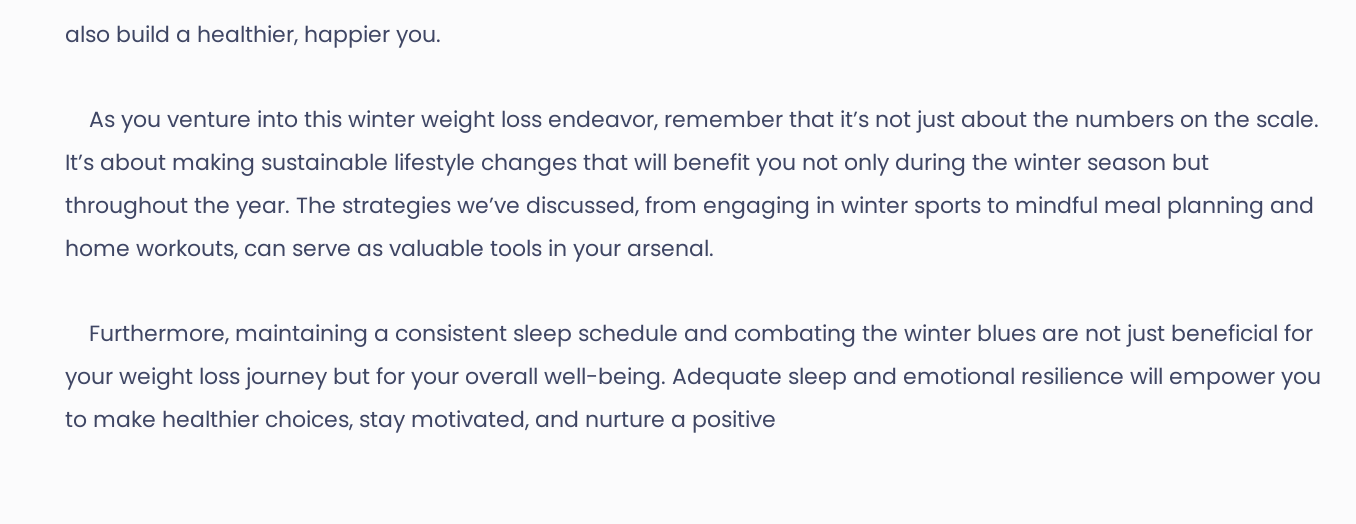also build a healthier, happier you.

    As you venture into this winter weight loss endeavor, remember that it’s not just about the numbers on the scale. It’s about making sustainable lifestyle changes that will benefit you not only during the winter season but throughout the year. The strategies we’ve discussed, from engaging in winter sports to mindful meal planning and home workouts, can serve as valuable tools in your arsenal.

    Furthermore, maintaining a consistent sleep schedule and combating the winter blues are not just beneficial for your weight loss journey but for your overall well-being. Adequate sleep and emotional resilience will empower you to make healthier choices, stay motivated, and nurture a positive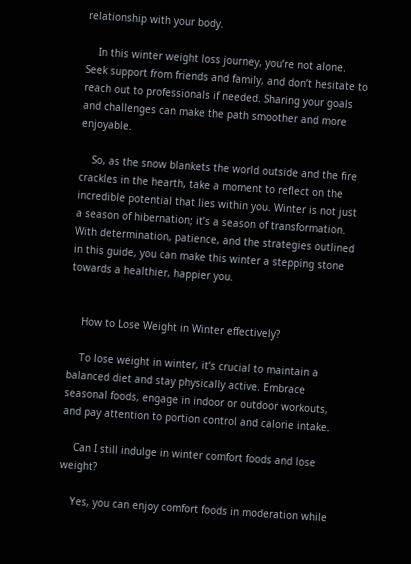relationship with your body.

    In this winter weight loss journey, you’re not alone. Seek support from friends and family, and don’t hesitate to reach out to professionals if needed. Sharing your goals and challenges can make the path smoother and more enjoyable.

    So, as the snow blankets the world outside and the fire crackles in the hearth, take a moment to reflect on the incredible potential that lies within you. Winter is not just a season of hibernation; it’s a season of transformation. With determination, patience, and the strategies outlined in this guide, you can make this winter a stepping stone towards a healthier, happier you.


    How to Lose Weight in Winter effectively?

    To lose weight in winter, it’s crucial to maintain a balanced diet and stay physically active. Embrace seasonal foods, engage in indoor or outdoor workouts, and pay attention to portion control and calorie intake.

    Can I still indulge in winter comfort foods and lose weight?

    Yes, you can enjoy comfort foods in moderation while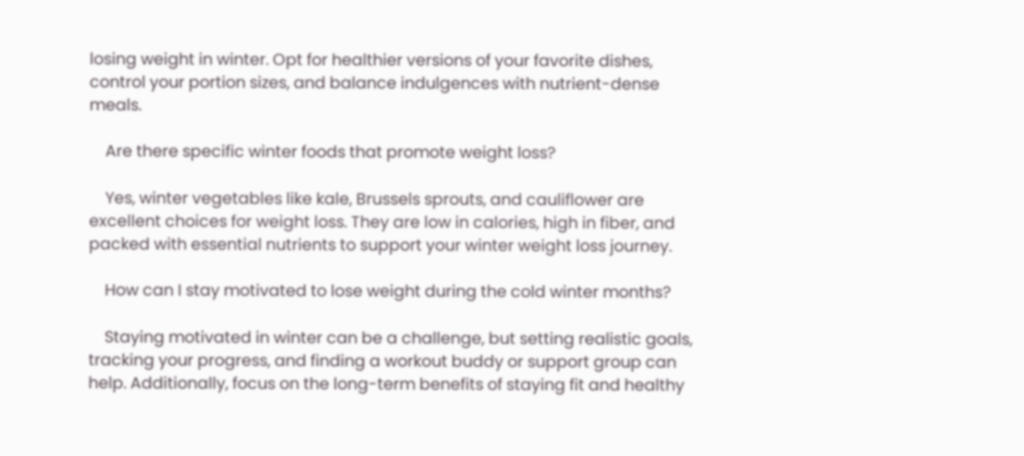losing weight in winter. Opt for healthier versions of your favorite dishes, control your portion sizes, and balance indulgences with nutrient-dense meals.

    Are there specific winter foods that promote weight loss?

    Yes, winter vegetables like kale, Brussels sprouts, and cauliflower are excellent choices for weight loss. They are low in calories, high in fiber, and packed with essential nutrients to support your winter weight loss journey.

    How can I stay motivated to lose weight during the cold winter months?

    Staying motivated in winter can be a challenge, but setting realistic goals, tracking your progress, and finding a workout buddy or support group can help. Additionally, focus on the long-term benefits of staying fit and healthy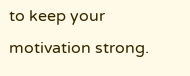to keep your motivation strong.